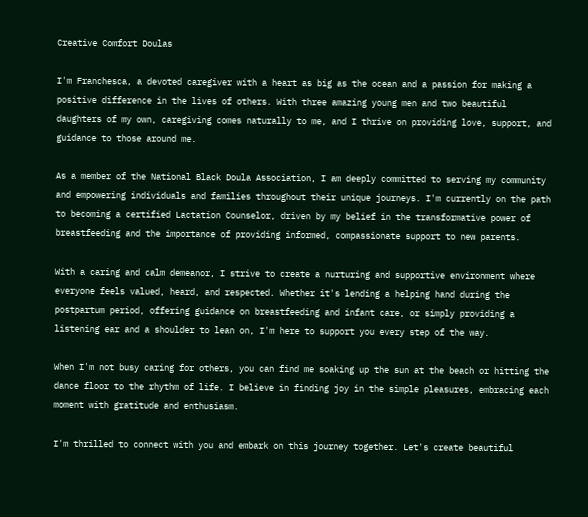Creative Comfort Doulas

I'm Franchesca, a devoted caregiver with a heart as big as the ocean and a passion for making a positive difference in the lives of others. With three amazing young men and two beautiful daughters of my own, caregiving comes naturally to me, and I thrive on providing love, support, and guidance to those around me.

As a member of the National Black Doula Association, I am deeply committed to serving my community and empowering individuals and families throughout their unique journeys. I'm currently on the path to becoming a certified Lactation Counselor, driven by my belief in the transformative power of breastfeeding and the importance of providing informed, compassionate support to new parents.

With a caring and calm demeanor, I strive to create a nurturing and supportive environment where everyone feels valued, heard, and respected. Whether it's lending a helping hand during the postpartum period, offering guidance on breastfeeding and infant care, or simply providing a listening ear and a shoulder to lean on, I'm here to support you every step of the way.

When I'm not busy caring for others, you can find me soaking up the sun at the beach or hitting the dance floor to the rhythm of life. I believe in finding joy in the simple pleasures, embracing each moment with gratitude and enthusiasm.

I'm thrilled to connect with you and embark on this journey together. Let's create beautiful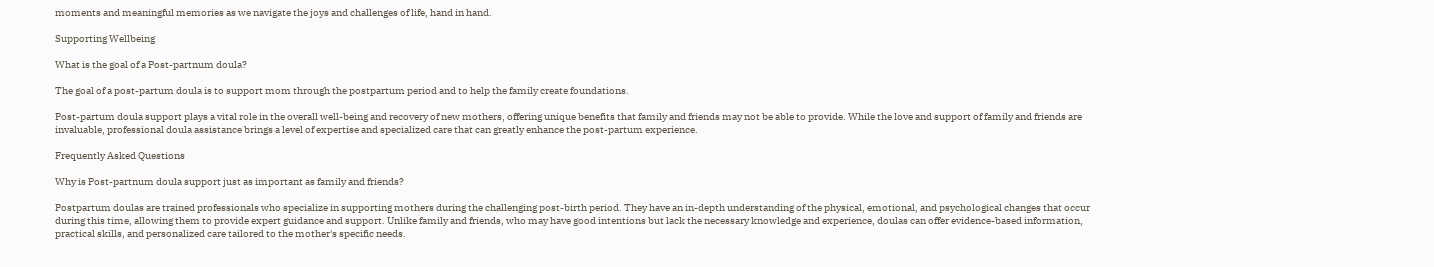moments and meaningful memories as we navigate the joys and challenges of life, hand in hand.

Supporting Wellbeing

What is the goal of a Post-partnum doula?

The goal of a post-partum doula is to support mom through the postpartum period and to help the family create foundations.

Post-partum doula support plays a vital role in the overall well-being and recovery of new mothers, offering unique benefits that family and friends may not be able to provide. While the love and support of family and friends are invaluable, professional doula assistance brings a level of expertise and specialized care that can greatly enhance the post-partum experience.

Frequently Asked Questions

Why is Post-partnum doula support just as important as family and friends?

Postpartum doulas are trained professionals who specialize in supporting mothers during the challenging post-birth period. They have an in-depth understanding of the physical, emotional, and psychological changes that occur during this time, allowing them to provide expert guidance and support. Unlike family and friends, who may have good intentions but lack the necessary knowledge and experience, doulas can offer evidence-based information, practical skills, and personalized care tailored to the mother's specific needs.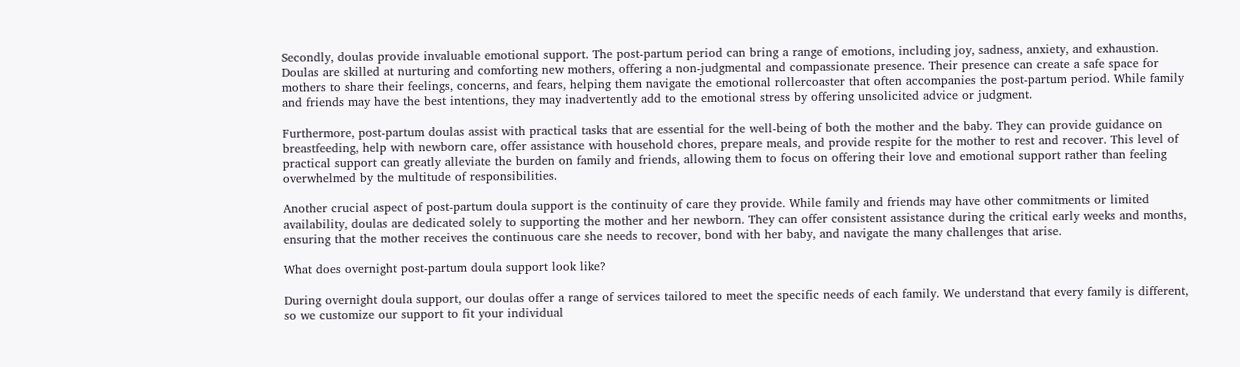Secondly, doulas provide invaluable emotional support. The post-partum period can bring a range of emotions, including joy, sadness, anxiety, and exhaustion. Doulas are skilled at nurturing and comforting new mothers, offering a non-judgmental and compassionate presence. Their presence can create a safe space for mothers to share their feelings, concerns, and fears, helping them navigate the emotional rollercoaster that often accompanies the post-partum period. While family and friends may have the best intentions, they may inadvertently add to the emotional stress by offering unsolicited advice or judgment.

Furthermore, post-partum doulas assist with practical tasks that are essential for the well-being of both the mother and the baby. They can provide guidance on breastfeeding, help with newborn care, offer assistance with household chores, prepare meals, and provide respite for the mother to rest and recover. This level of practical support can greatly alleviate the burden on family and friends, allowing them to focus on offering their love and emotional support rather than feeling overwhelmed by the multitude of responsibilities.

Another crucial aspect of post-partum doula support is the continuity of care they provide. While family and friends may have other commitments or limited availability, doulas are dedicated solely to supporting the mother and her newborn. They can offer consistent assistance during the critical early weeks and months, ensuring that the mother receives the continuous care she needs to recover, bond with her baby, and navigate the many challenges that arise.

What does overnight post-partum doula support look like?

During overnight doula support, our doulas offer a range of services tailored to meet the specific needs of each family. We understand that every family is different, so we customize our support to fit your individual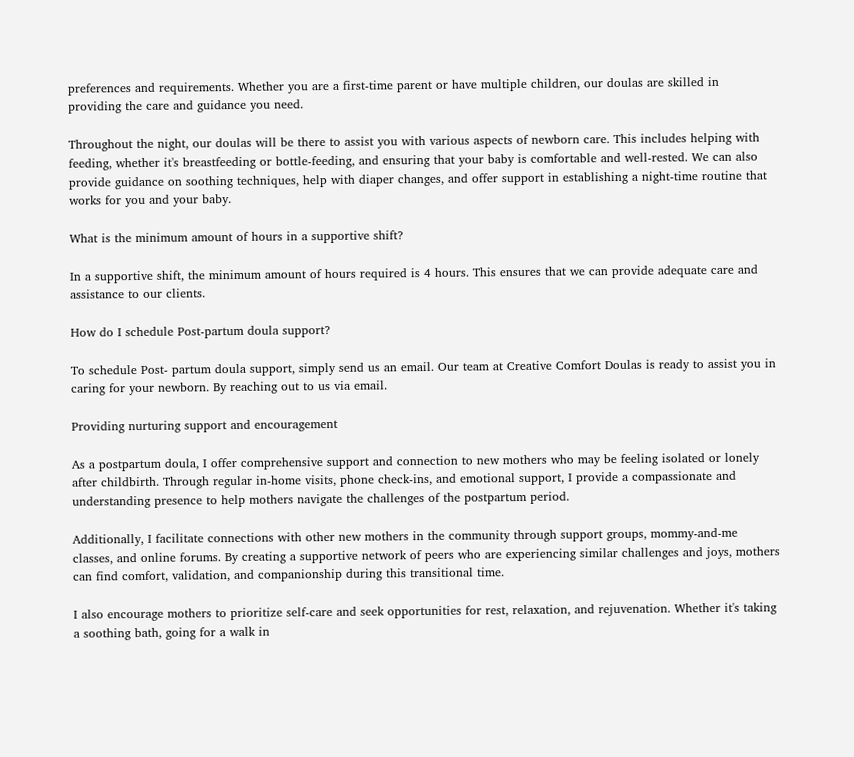preferences and requirements. Whether you are a first-time parent or have multiple children, our doulas are skilled in providing the care and guidance you need.

Throughout the night, our doulas will be there to assist you with various aspects of newborn care. This includes helping with feeding, whether it's breastfeeding or bottle-feeding, and ensuring that your baby is comfortable and well-rested. We can also provide guidance on soothing techniques, help with diaper changes, and offer support in establishing a night-time routine that works for you and your baby.

What is the minimum amount of hours in a supportive shift?

In a supportive shift, the minimum amount of hours required is 4 hours. This ensures that we can provide adequate care and assistance to our clients.

How do I schedule Post-partum doula support?

To schedule Post- partum doula support, simply send us an email. Our team at Creative Comfort Doulas is ready to assist you in caring for your newborn. By reaching out to us via email.

Providing nurturing support and encouragement

As a postpartum doula, I offer comprehensive support and connection to new mothers who may be feeling isolated or lonely after childbirth. Through regular in-home visits, phone check-ins, and emotional support, I provide a compassionate and understanding presence to help mothers navigate the challenges of the postpartum period.

Additionally, I facilitate connections with other new mothers in the community through support groups, mommy-and-me classes, and online forums. By creating a supportive network of peers who are experiencing similar challenges and joys, mothers can find comfort, validation, and companionship during this transitional time.

I also encourage mothers to prioritize self-care and seek opportunities for rest, relaxation, and rejuvenation. Whether it's taking a soothing bath, going for a walk in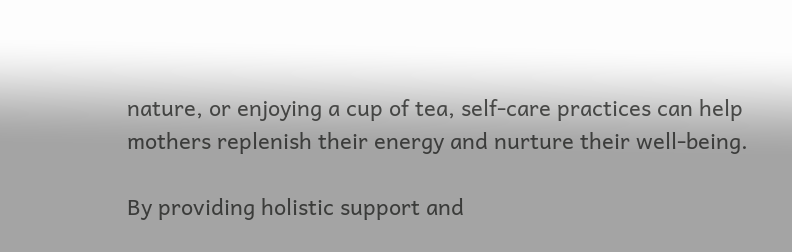nature, or enjoying a cup of tea, self-care practices can help mothers replenish their energy and nurture their well-being.

By providing holistic support and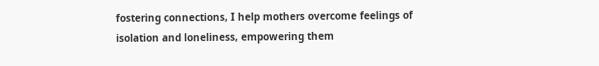fostering connections, I help mothers overcome feelings of isolation and loneliness, empowering them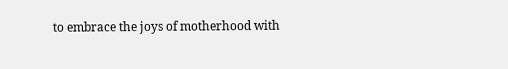to embrace the joys of motherhood with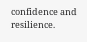confidence and resilience.